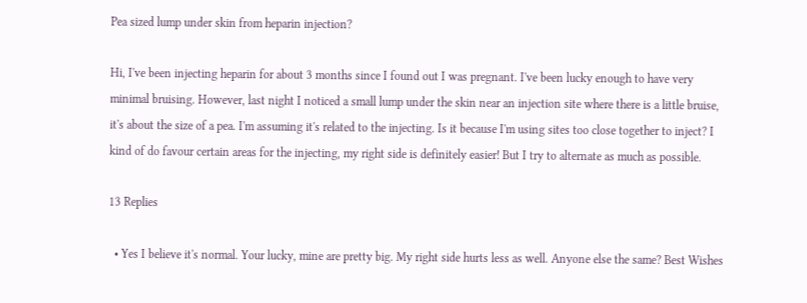Pea sized lump under skin from heparin injection?

Hi, I've been injecting heparin for about 3 months since I found out I was pregnant. I've been lucky enough to have very minimal bruising. However, last night I noticed a small lump under the skin near an injection site where there is a little bruise, it's about the size of a pea. I'm assuming it's related to the injecting. Is it because I'm using sites too close together to inject? I kind of do favour certain areas for the injecting, my right side is definitely easier! But I try to alternate as much as possible.

13 Replies

  • Yes I believe it's normal. Your lucky, mine are pretty big. My right side hurts less as well. Anyone else the same? Best Wishes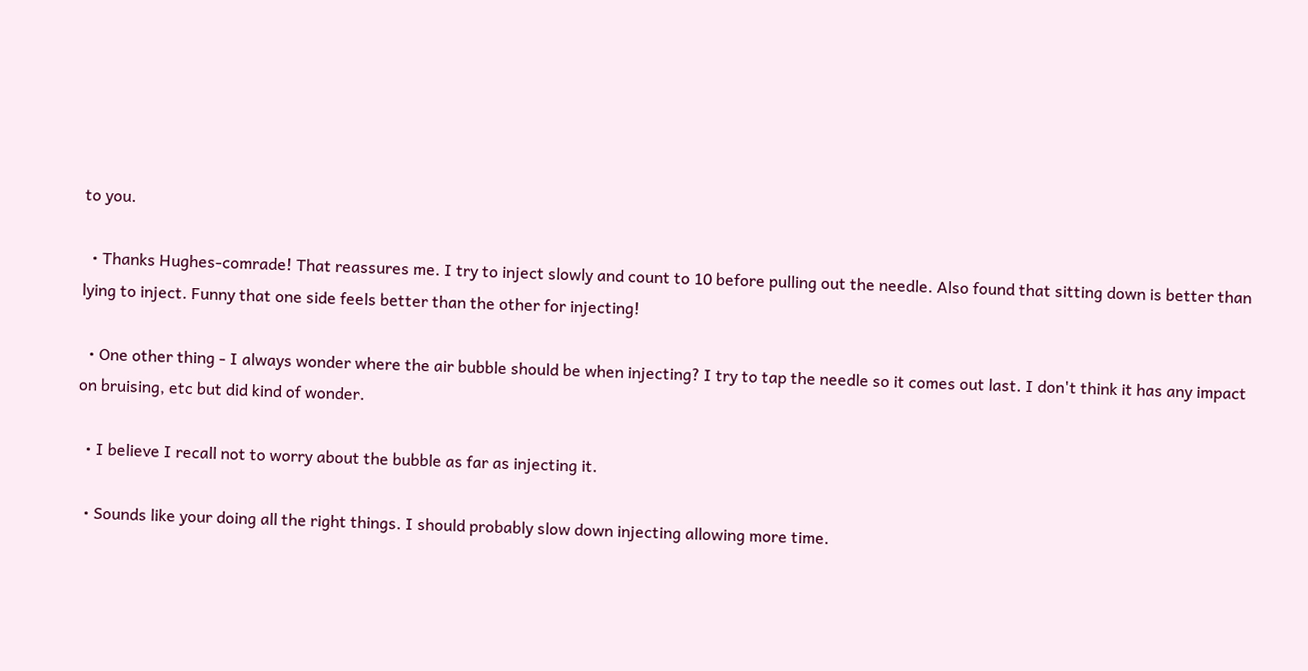to you.

  • Thanks Hughes-comrade! That reassures me. I try to inject slowly and count to 10 before pulling out the needle. Also found that sitting down is better than lying to inject. Funny that one side feels better than the other for injecting!

  • One other thing - I always wonder where the air bubble should be when injecting? I try to tap the needle so it comes out last. I don't think it has any impact on bruising, etc but did kind of wonder.

  • I believe I recall not to worry about the bubble as far as injecting it.

  • Sounds like your doing all the right things. I should probably slow down injecting allowing more time.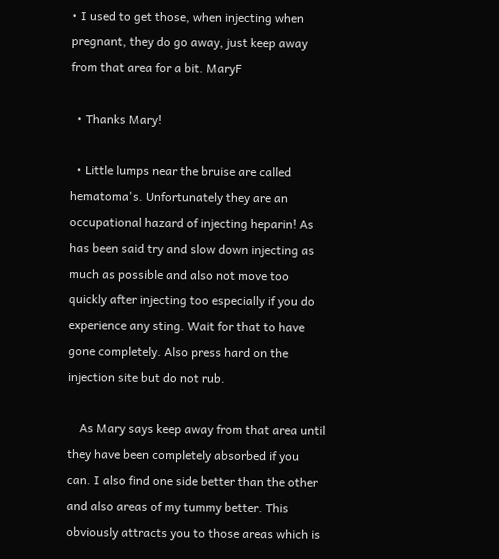• I used to get those, when injecting when pregnant, they do go away, just keep away from that area for a bit. MaryF

  • Thanks Mary!

  • Little lumps near the bruise are called hematoma's. Unfortunately they are an occupational hazard of injecting heparin! As has been said try and slow down injecting as much as possible and also not move too quickly after injecting too especially if you do experience any sting. Wait for that to have gone completely. Also press hard on the injection site but do not rub.

    As Mary says keep away from that area until they have been completely absorbed if you can. I also find one side better than the other and also areas of my tummy better. This obviously attracts you to those areas which is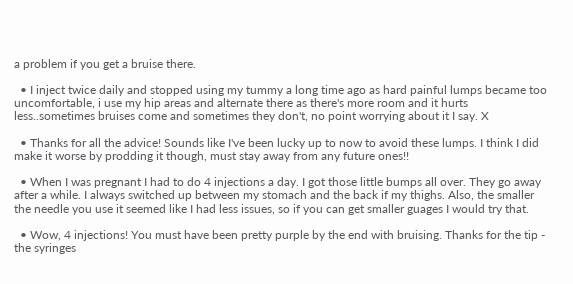a problem if you get a bruise there.

  • I inject twice daily and stopped using my tummy a long time ago as hard painful lumps became too uncomfortable, i use my hip areas and alternate there as there's more room and it hurts less..sometimes bruises come and sometimes they don't, no point worrying about it I say. X

  • Thanks for all the advice! Sounds like I've been lucky up to now to avoid these lumps. I think I did make it worse by prodding it though, must stay away from any future ones!!

  • When I was pregnant I had to do 4 injections a day. I got those little bumps all over. They go away after a while. I always switched up between my stomach and the back if my thighs. Also, the smaller the needle you use it seemed like I had less issues, so if you can get smaller guages I would try that.

  • Wow, 4 injections! You must have been pretty purple by the end with bruising. Thanks for the tip - the syringes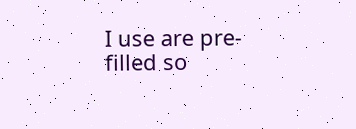I use are pre-filled so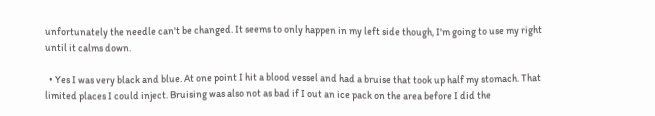unfortunately the needle can't be changed. It seems to only happen in my left side though, I'm going to use my right until it calms down.

  • Yes I was very black and blue. At one point I hit a blood vessel and had a bruise that took up half my stomach. That limited places I could inject. Bruising was also not as bad if I out an ice pack on the area before I did the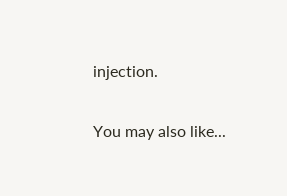injection.

You may also like...